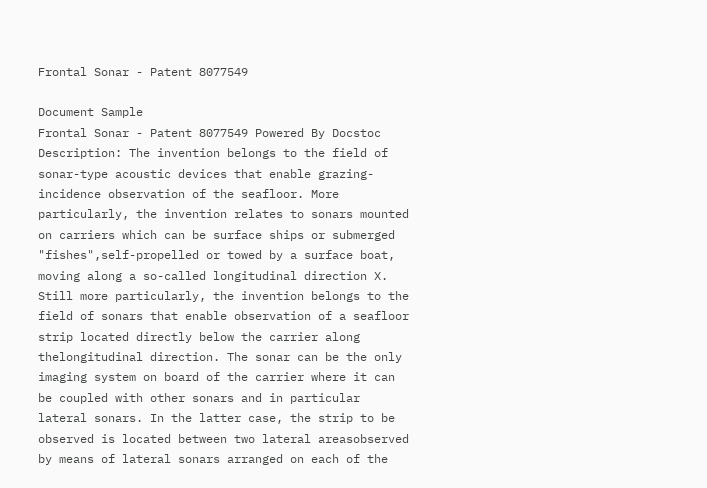Frontal Sonar - Patent 8077549

Document Sample
Frontal Sonar - Patent 8077549 Powered By Docstoc
Description: The invention belongs to the field of sonar-type acoustic devices that enable grazing-incidence observation of the seafloor. More particularly, the invention relates to sonars mounted on carriers which can be surface ships or submerged "fishes",self-propelled or towed by a surface boat, moving along a so-called longitudinal direction X. Still more particularly, the invention belongs to the field of sonars that enable observation of a seafloor strip located directly below the carrier along thelongitudinal direction. The sonar can be the only imaging system on board of the carrier where it can be coupled with other sonars and in particular lateral sonars. In the latter case, the strip to be observed is located between two lateral areasobserved by means of lateral sonars arranged on each of the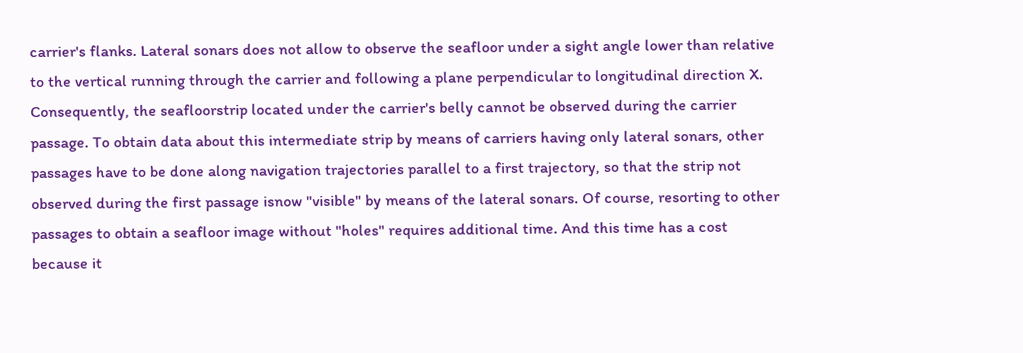carrier's flanks. Lateral sonars does not allow to observe the seafloor under a sight angle lower than relative to the vertical running through the carrier and following a plane perpendicular to longitudinal direction X. Consequently, the seafloorstrip located under the carrier's belly cannot be observed during the carrier passage. To obtain data about this intermediate strip by means of carriers having only lateral sonars, other passages have to be done along navigation trajectories parallel to a first trajectory, so that the strip not observed during the first passage isnow "visible" by means of the lateral sonars. Of course, resorting to other passages to obtain a seafloor image without "holes" requires additional time. And this time has a cost because it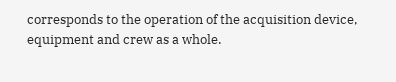corresponds to the operation of the acquisition device, equipment and crew as a whole.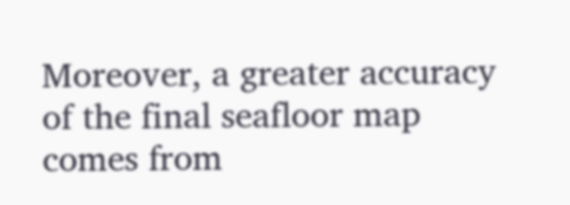Moreover, a greater accuracy of the final seafloor map comes from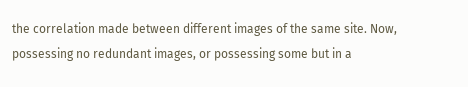the correlation made between different images of the same site. Now, possessing no redundant images, or possessing some but in a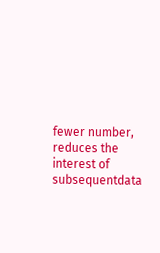fewer number, reduces the interest of subsequentdata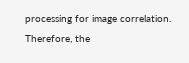processing for image correlation. Therefore, the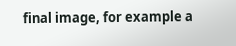final image, for example a